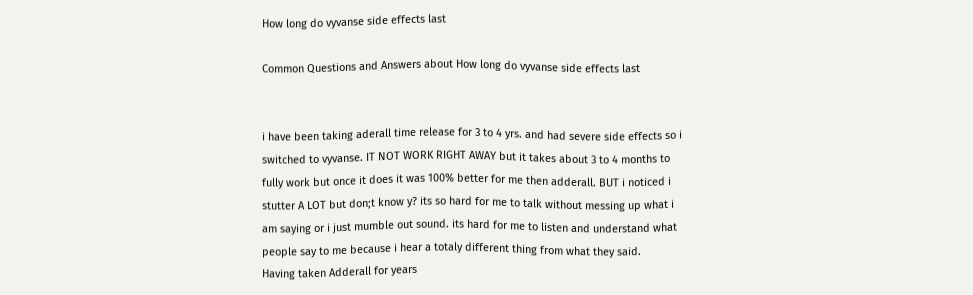How long do vyvanse side effects last

Common Questions and Answers about How long do vyvanse side effects last


i have been taking aderall time release for 3 to 4 yrs. and had severe side effects so i switched to vyvanse. IT NOT WORK RIGHT AWAY but it takes about 3 to 4 months to fully work but once it does it was 100% better for me then adderall. BUT i noticed i stutter A LOT but don;t know y? its so hard for me to talk without messing up what i am saying or i just mumble out sound. its hard for me to listen and understand what people say to me because i hear a totaly different thing from what they said.
Having taken Adderall for years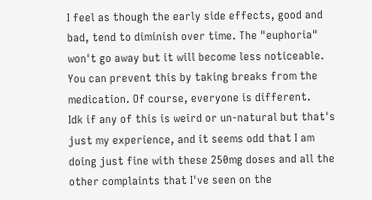I feel as though the early side effects, good and bad, tend to diminish over time. The "euphoria" won't go away but it will become less noticeable. You can prevent this by taking breaks from the medication. Of course, everyone is different.
Idk if any of this is weird or un-natural but that's just my experience, and it seems odd that I am doing just fine with these 250mg doses and all the other complaints that I've seen on the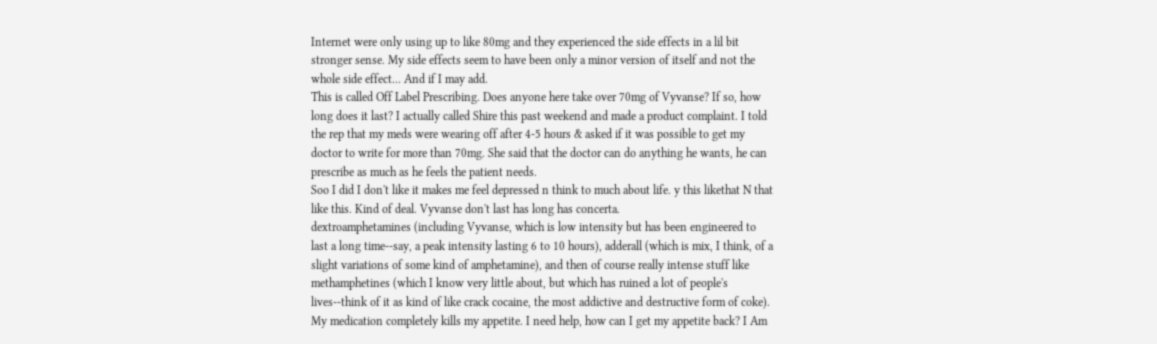Internet were only using up to like 80mg and they experienced the side effects in a lil bit stronger sense. My side effects seem to have been only a minor version of itself and not the whole side effect... And if I may add.
This is called Off Label Prescribing. Does anyone here take over 70mg of Vyvanse? If so, how long does it last? I actually called Shire this past weekend and made a product complaint. I told the rep that my meds were wearing off after 4-5 hours & asked if it was possible to get my doctor to write for more than 70mg. She said that the doctor can do anything he wants, he can prescribe as much as he feels the patient needs.
Soo I did I don't like it makes me feel depressed n think to much about life. y this likethat N that like this. Kind of deal. Vyvanse don't last has long has concerta.
dextroamphetamines (including Vyvanse, which is low intensity but has been engineered to last a long time--say, a peak intensity lasting 6 to 10 hours), adderall (which is mix, I think, of a slight variations of some kind of amphetamine), and then of course really intense stuff like methamphetines (which I know very little about, but which has ruined a lot of people's lives--think of it as kind of like crack cocaine, the most addictive and destructive form of coke).
My medication completely kills my appetite. I need help, how can I get my appetite back? I Am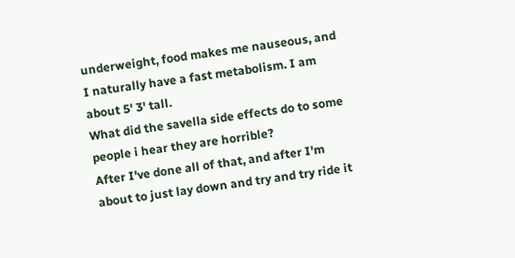underweight, food makes me nauseous, and I naturally have a fast metabolism. I am about 5' 3' tall.
What did the savella side effects do to some people i hear they are horrible?
After I've done all of that, and after I'm about to just lay down and try and try ride it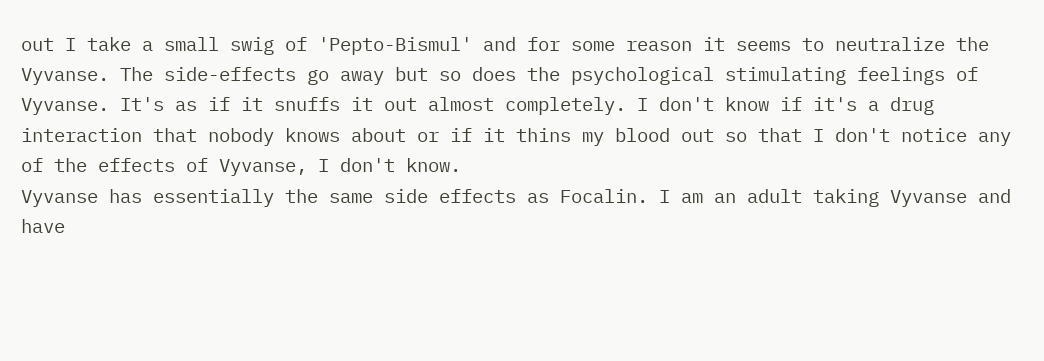out I take a small swig of 'Pepto-Bismul' and for some reason it seems to neutralize the Vyvanse. The side-effects go away but so does the psychological stimulating feelings of Vyvanse. It's as if it snuffs it out almost completely. I don't know if it's a drug interaction that nobody knows about or if it thins my blood out so that I don't notice any of the effects of Vyvanse, I don't know.
Vyvanse has essentially the same side effects as Focalin. I am an adult taking Vyvanse and have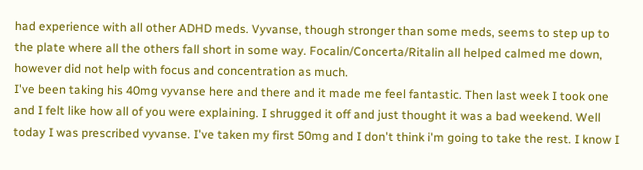had experience with all other ADHD meds. Vyvanse, though stronger than some meds, seems to step up to the plate where all the others fall short in some way. Focalin/Concerta/Ritalin all helped calmed me down, however did not help with focus and concentration as much.
I've been taking his 40mg vyvanse here and there and it made me feel fantastic. Then last week I took one and I felt like how all of you were explaining. I shrugged it off and just thought it was a bad weekend. Well today I was prescribed vyvanse. I've taken my first 50mg and I don't think i'm going to take the rest. I know I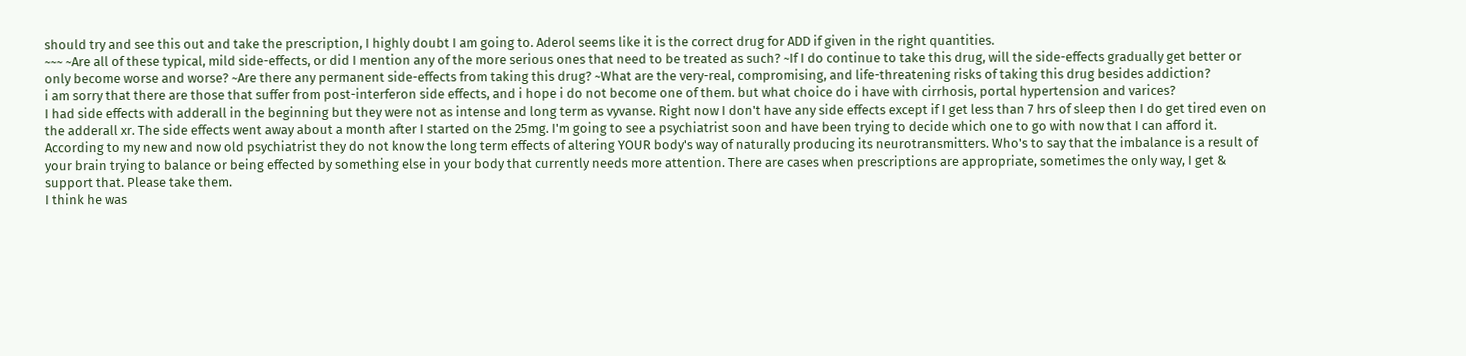should try and see this out and take the prescription, I highly doubt I am going to. Aderol seems like it is the correct drug for ADD if given in the right quantities.
~~~ ~Are all of these typical, mild side-effects, or did I mention any of the more serious ones that need to be treated as such? ~If I do continue to take this drug, will the side-effects gradually get better or only become worse and worse? ~Are there any permanent side-effects from taking this drug? ~What are the very-real, compromising, and life-threatening risks of taking this drug besides addiction?
i am sorry that there are those that suffer from post-interferon side effects, and i hope i do not become one of them. but what choice do i have with cirrhosis, portal hypertension and varices?
I had side effects with adderall in the beginning but they were not as intense and long term as vyvanse. Right now I don't have any side effects except if I get less than 7 hrs of sleep then I do get tired even on the adderall xr. The side effects went away about a month after I started on the 25mg. I'm going to see a psychiatrist soon and have been trying to decide which one to go with now that I can afford it.
According to my new and now old psychiatrist they do not know the long term effects of altering YOUR body's way of naturally producing its neurotransmitters. Who's to say that the imbalance is a result of your brain trying to balance or being effected by something else in your body that currently needs more attention. There are cases when prescriptions are appropriate, sometimes the only way, I get & support that. Please take them.
I think he was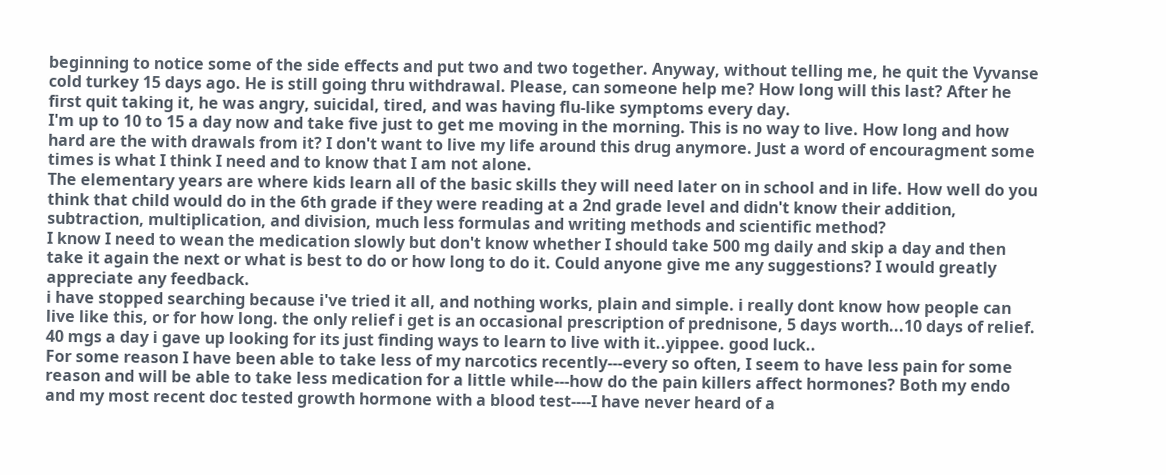beginning to notice some of the side effects and put two and two together. Anyway, without telling me, he quit the Vyvanse cold turkey 15 days ago. He is still going thru withdrawal. Please, can someone help me? How long will this last? After he first quit taking it, he was angry, suicidal, tired, and was having flu-like symptoms every day.
I'm up to 10 to 15 a day now and take five just to get me moving in the morning. This is no way to live. How long and how hard are the with drawals from it? I don't want to live my life around this drug anymore. Just a word of encouragment some times is what I think I need and to know that I am not alone.
The elementary years are where kids learn all of the basic skills they will need later on in school and in life. How well do you think that child would do in the 6th grade if they were reading at a 2nd grade level and didn't know their addition, subtraction, multiplication, and division, much less formulas and writing methods and scientific method?
I know I need to wean the medication slowly but don't know whether I should take 500 mg daily and skip a day and then take it again the next or what is best to do or how long to do it. Could anyone give me any suggestions? I would greatly appreciate any feedback.
i have stopped searching because i've tried it all, and nothing works, plain and simple. i really dont know how people can live like this, or for how long. the only relief i get is an occasional prescription of prednisone, 5 days worth...10 days of relief. 40 mgs a day i gave up looking for its just finding ways to learn to live with it..yippee. good luck..
For some reason I have been able to take less of my narcotics recently---every so often, I seem to have less pain for some reason and will be able to take less medication for a little while---how do the pain killers affect hormones? Both my endo and my most recent doc tested growth hormone with a blood test----I have never heard of a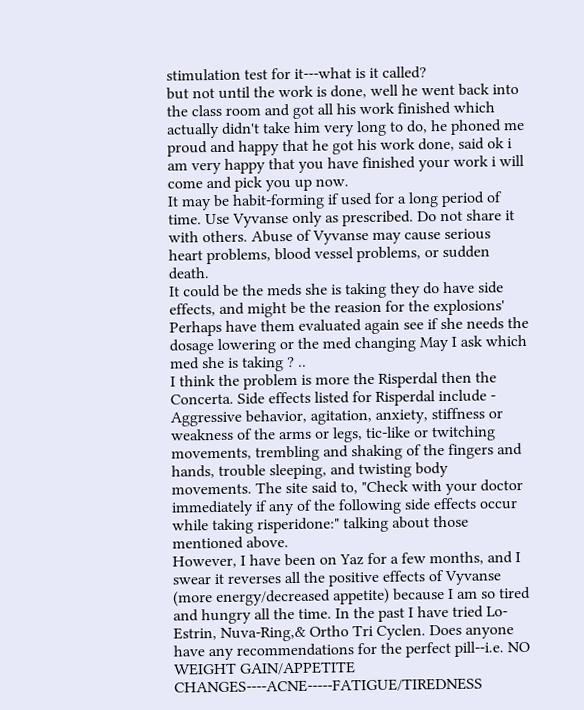stimulation test for it---what is it called?
but not until the work is done, well he went back into the class room and got all his work finished which actually didn't take him very long to do, he phoned me proud and happy that he got his work done, said ok i am very happy that you have finished your work i will come and pick you up now.
It may be habit-forming if used for a long period of time. Use Vyvanse only as prescribed. Do not share it with others. Abuse of Vyvanse may cause serious heart problems, blood vessel problems, or sudden death.
It could be the meds she is taking they do have side effects, and might be the reasion for the explosions' Perhaps have them evaluated again see if she needs the dosage lowering or the med changing May I ask which med she is taking ? ..
I think the problem is more the Risperdal then the Concerta. Side effects listed for Risperdal include - Aggressive behavior, agitation, anxiety, stiffness or weakness of the arms or legs, tic-like or twitching movements, trembling and shaking of the fingers and hands, trouble sleeping, and twisting body movements. The site said to, "Check with your doctor immediately if any of the following side effects occur while taking risperidone:" talking about those mentioned above.
However, I have been on Yaz for a few months, and I swear it reverses all the positive effects of Vyvanse (more energy/decreased appetite) because I am so tired and hungry all the time. In the past I have tried Lo-Estrin, Nuva-Ring,& Ortho Tri Cyclen. Does anyone have any recommendations for the perfect pill--i.e. NO WEIGHT GAIN/APPETITE CHANGES----ACNE-----FATIGUE/TIREDNESS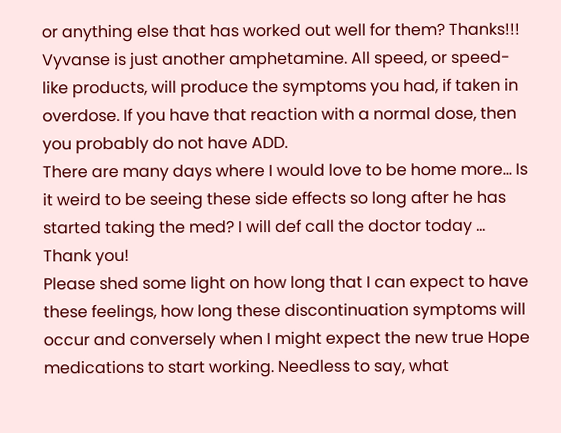or anything else that has worked out well for them? Thanks!!!
Vyvanse is just another amphetamine. All speed, or speed-like products, will produce the symptoms you had, if taken in overdose. If you have that reaction with a normal dose, then you probably do not have ADD.
There are many days where I would love to be home more... Is it weird to be seeing these side effects so long after he has started taking the med? I will def call the doctor today ... Thank you!
Please shed some light on how long that I can expect to have these feelings, how long these discontinuation symptoms will occur and conversely when I might expect the new true Hope medications to start working. Needless to say, what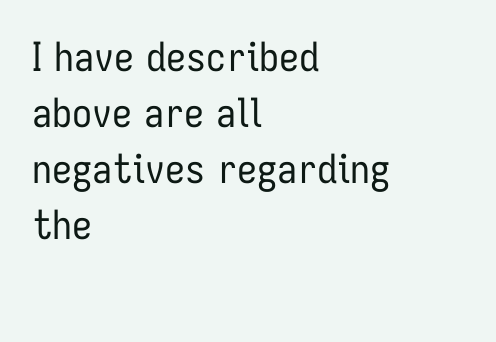I have described above are all negatives regarding the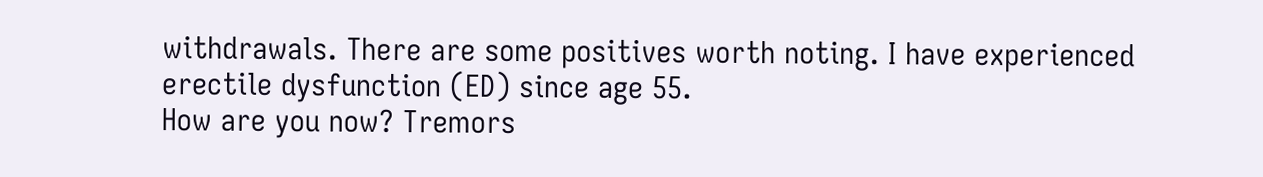withdrawals. There are some positives worth noting. I have experienced erectile dysfunction (ED) since age 55.
How are you now? Tremors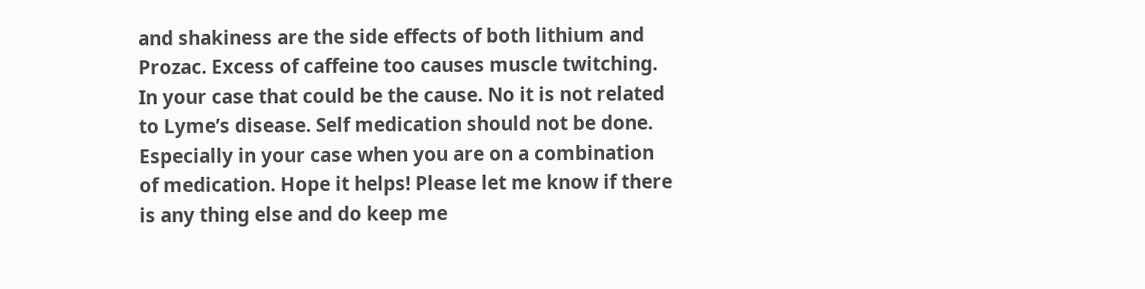and shakiness are the side effects of both lithium and Prozac. Excess of caffeine too causes muscle twitching. In your case that could be the cause. No it is not related to Lyme’s disease. Self medication should not be done. Especially in your case when you are on a combination of medication. Hope it helps! Please let me know if there is any thing else and do keep me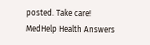posted. Take care!
MedHelp Health Answers